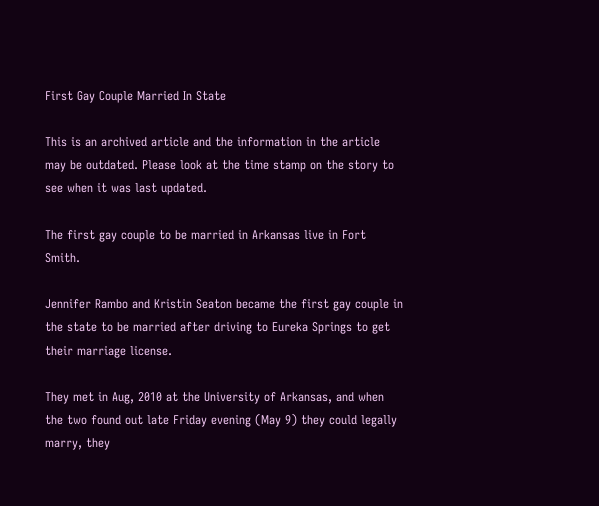First Gay Couple Married In State

This is an archived article and the information in the article may be outdated. Please look at the time stamp on the story to see when it was last updated.

The first gay couple to be married in Arkansas live in Fort Smith.

Jennifer Rambo and Kristin Seaton became the first gay couple in the state to be married after driving to Eureka Springs to get their marriage license.

They met in Aug, 2010 at the University of Arkansas, and when the two found out late Friday evening (May 9) they could legally marry, they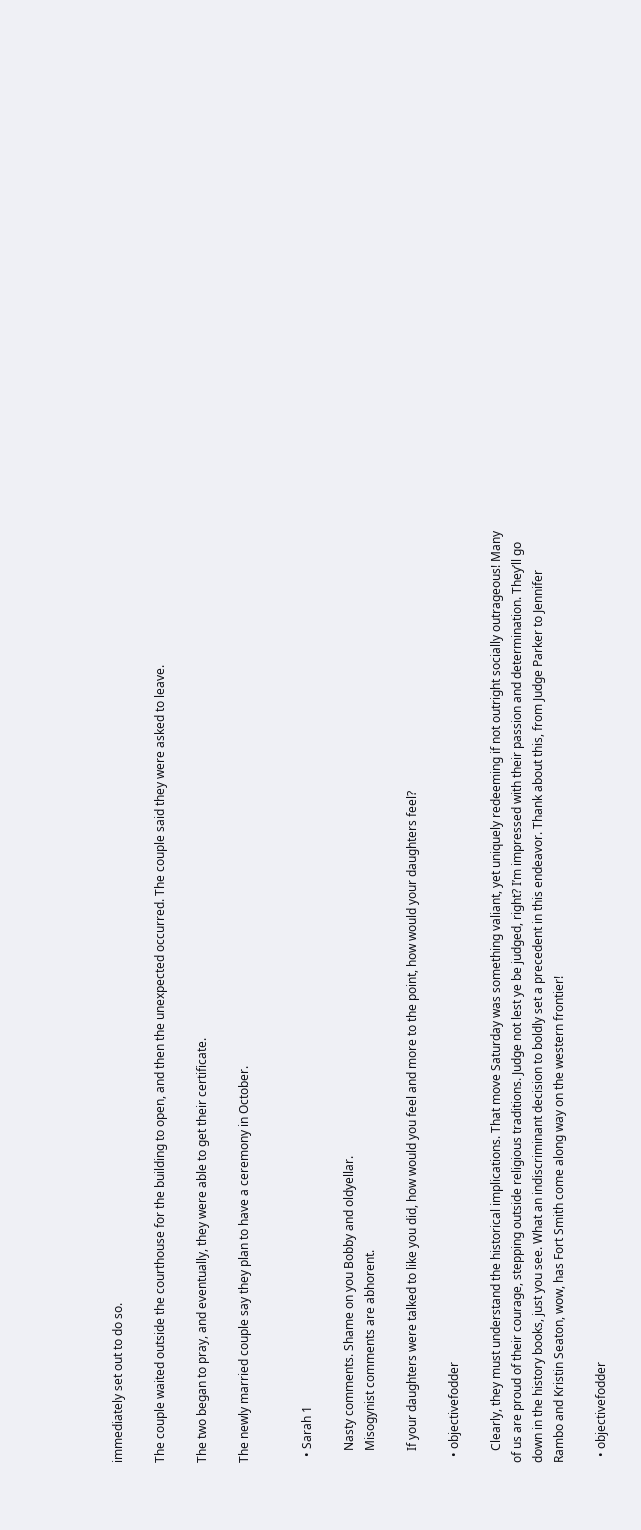immediately set out to do so.

The couple waited outside the courthouse for the building to open, and then the unexpected occurred. The couple said they were asked to leave.

The two began to pray, and eventually, they were able to get their certificate.

The newly married couple say they plan to have a ceremony in October.


  • Sarah 1

    Nasty comments. Shame on you Bobby and oldyellar.
    Misogynist comments are abhorent.

    If your daughters were talked to like you did, how would you feel and more to the point, how would your daughters feel?

  • objectivefodder

    Clearly, they must understand the historical implications. That move Saturday was something valiant, yet uniquely redeeming if not outright socially outrageous! Many of us are proud of their courage, stepping outside religious traditions. Judge not lest ye be judged, right? I’m impressed with their passion and determination. They’ll go down in the history books, just you see. What an indiscriminant decision to boldly set a precedent in this endeavor. Thank about this, from Judge Parker to Jennifer Rambo and Kristin Seaton, wow, has Fort Smith come along way on the western frontier!

  • objectivefodder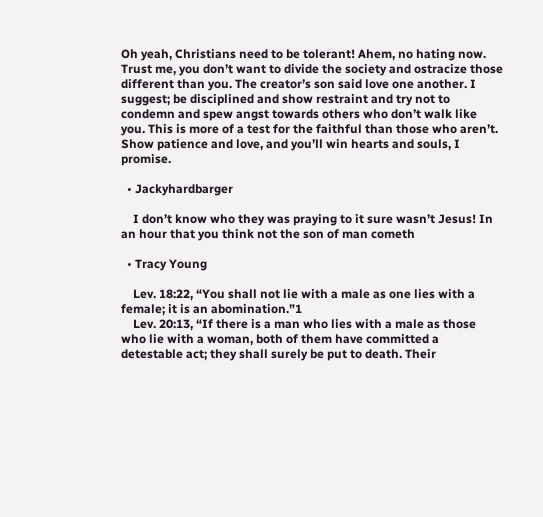Oh yeah, Christians need to be tolerant! Ahem, no hating now. Trust me, you don’t want to divide the society and ostracize those different than you. The creator’s son said love one another. I suggest; be disciplined and show restraint and try not to condemn and spew angst towards others who don’t walk like you. This is more of a test for the faithful than those who aren’t. Show patience and love, and you’ll win hearts and souls, I promise.

  • Jackyhardbarger

    I don’t know who they was praying to it sure wasn’t Jesus! In an hour that you think not the son of man cometh

  • Tracy Young

    Lev. 18:22, “You shall not lie with a male as one lies with a female; it is an abomination.”1
    Lev. 20:13, “If there is a man who lies with a male as those who lie with a woman, both of them have committed a detestable act; they shall surely be put to death. Their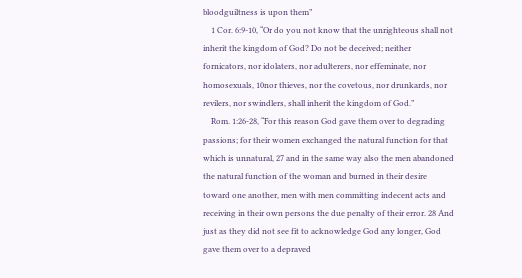bloodguiltness is upon them”
    1 Cor. 6:9-10, “Or do you not know that the unrighteous shall not inherit the kingdom of God? Do not be deceived; neither fornicators, nor idolaters, nor adulterers, nor effeminate, nor homosexuals, 10nor thieves, nor the covetous, nor drunkards, nor revilers, nor swindlers, shall inherit the kingdom of God.”
    Rom. 1:26-28, “For this reason God gave them over to degrading passions; for their women exchanged the natural function for that which is unnatural, 27 and in the same way also the men abandoned the natural function of the woman and burned in their desire toward one another, men with men committing indecent acts and receiving in their own persons the due penalty of their error. 28 And just as they did not see fit to acknowledge God any longer, God gave them over to a depraved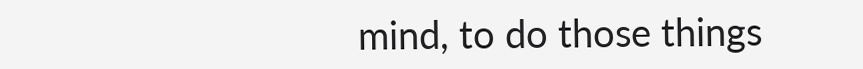mind, to do those things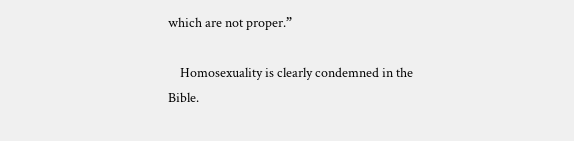which are not proper.”

    Homosexuality is clearly condemned in the Bible.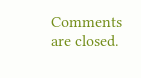Comments are closed.